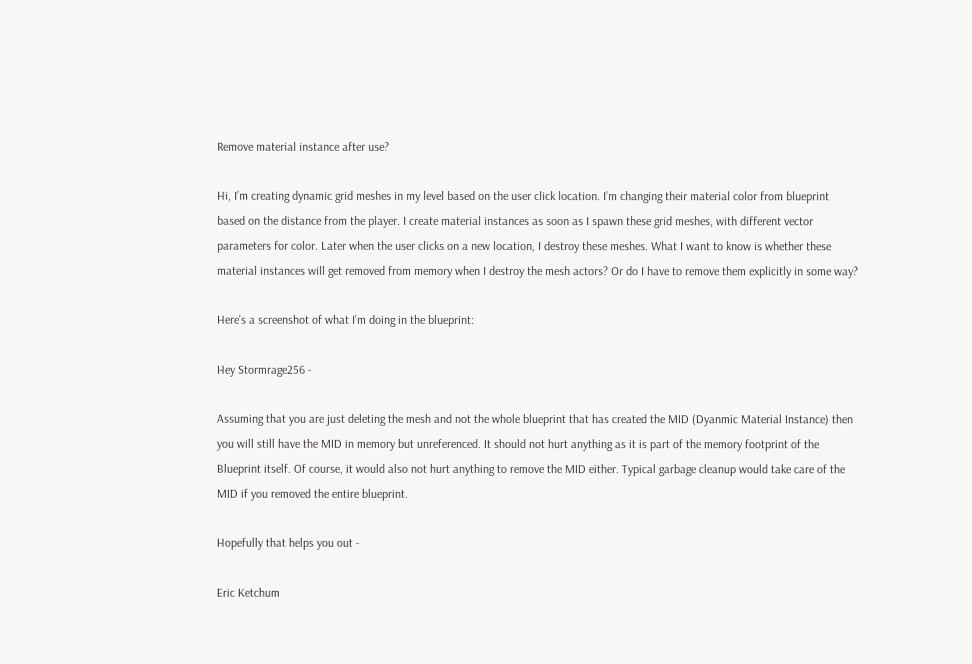Remove material instance after use?

Hi, I’m creating dynamic grid meshes in my level based on the user click location. I’m changing their material color from blueprint based on the distance from the player. I create material instances as soon as I spawn these grid meshes, with different vector parameters for color. Later when the user clicks on a new location, I destroy these meshes. What I want to know is whether these material instances will get removed from memory when I destroy the mesh actors? Or do I have to remove them explicitly in some way?

Here’s a screenshot of what I’m doing in the blueprint:

Hey Stormrage256 -

Assuming that you are just deleting the mesh and not the whole blueprint that has created the MID (Dyanmic Material Instance) then you will still have the MID in memory but unreferenced. It should not hurt anything as it is part of the memory footprint of the Blueprint itself. Of course, it would also not hurt anything to remove the MID either. Typical garbage cleanup would take care of the MID if you removed the entire blueprint.

Hopefully that helps you out -

Eric Ketchum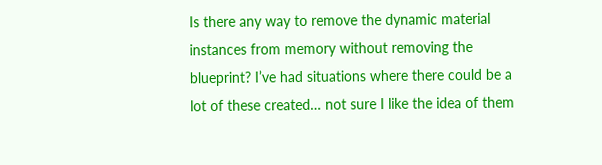Is there any way to remove the dynamic material instances from memory without removing the blueprint? I’ve had situations where there could be a lot of these created… not sure I like the idea of them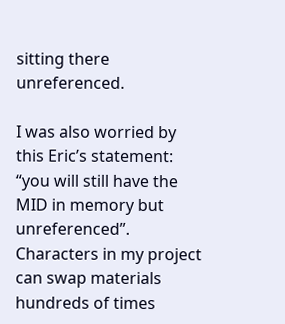sitting there unreferenced.

I was also worried by this Eric’s statement: “you will still have the MID in memory but unreferenced”. Characters in my project can swap materials hundreds of times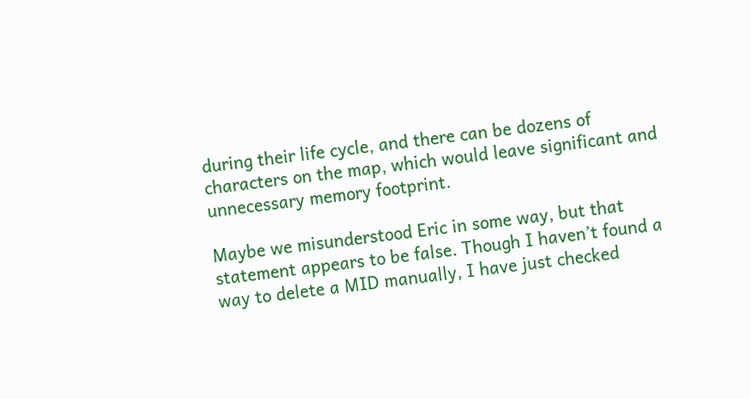during their life cycle, and there can be dozens of characters on the map, which would leave significant and unnecessary memory footprint.

Maybe we misunderstood Eric in some way, but that statement appears to be false. Though I haven’t found a way to delete a MID manually, I have just checked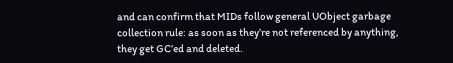and can confirm that MIDs follow general UObject garbage collection rule: as soon as they’re not referenced by anything, they get GC’ed and deleted.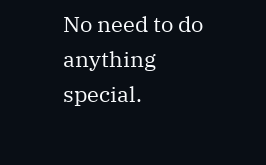No need to do anything special.